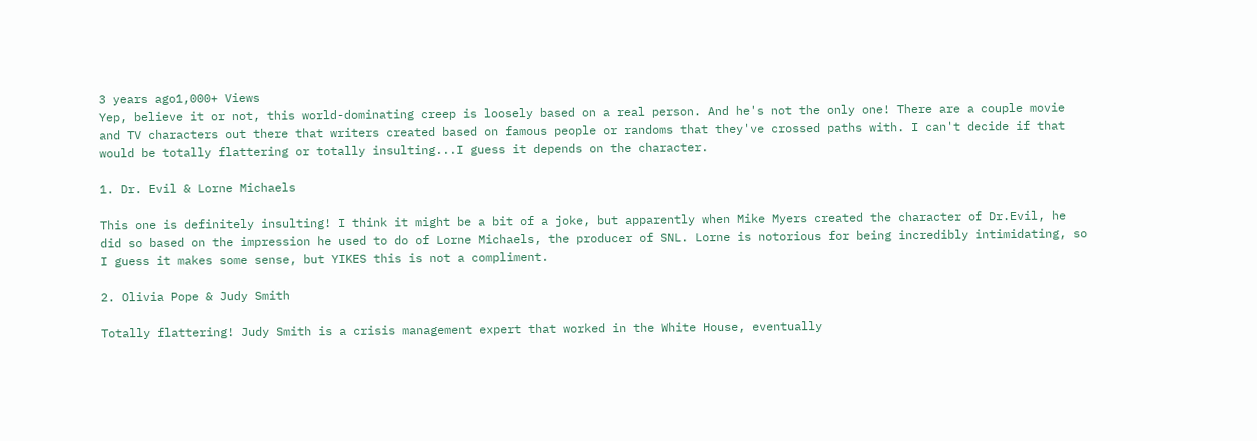3 years ago1,000+ Views
Yep, believe it or not, this world-dominating creep is loosely based on a real person. And he's not the only one! There are a couple movie and TV characters out there that writers created based on famous people or randoms that they've crossed paths with. I can't decide if that would be totally flattering or totally insulting...I guess it depends on the character.

1. Dr. Evil & Lorne Michaels

This one is definitely insulting! I think it might be a bit of a joke, but apparently when Mike Myers created the character of Dr.Evil, he did so based on the impression he used to do of Lorne Michaels, the producer of SNL. Lorne is notorious for being incredibly intimidating, so I guess it makes some sense, but YIKES this is not a compliment.

2. Olivia Pope & Judy Smith

Totally flattering! Judy Smith is a crisis management expert that worked in the White House, eventually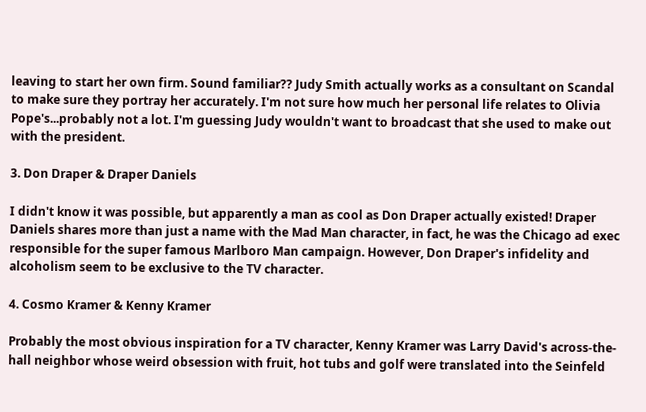leaving to start her own firm. Sound familiar?? Judy Smith actually works as a consultant on Scandal to make sure they portray her accurately. I'm not sure how much her personal life relates to Olivia Pope's...probably not a lot. I'm guessing Judy wouldn't want to broadcast that she used to make out with the president.

3. Don Draper & Draper Daniels

I didn't know it was possible, but apparently a man as cool as Don Draper actually existed! Draper Daniels shares more than just a name with the Mad Man character, in fact, he was the Chicago ad exec responsible for the super famous Marlboro Man campaign. However, Don Draper's infidelity and alcoholism seem to be exclusive to the TV character.

4. Cosmo Kramer & Kenny Kramer

Probably the most obvious inspiration for a TV character, Kenny Kramer was Larry David's across-the-hall neighbor whose weird obsession with fruit, hot tubs and golf were translated into the Seinfeld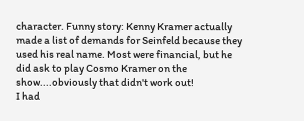character. Funny story: Kenny Kramer actually made a list of demands for Seinfeld because they used his real name. Most were financial, but he did ask to play Cosmo Kramer on the show....obviously that didn't work out!
I had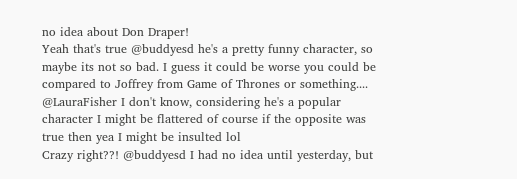no idea about Don Draper!
Yeah that's true @buddyesd he's a pretty funny character, so maybe its not so bad. I guess it could be worse you could be compared to Joffrey from Game of Thrones or something....
@LauraFisher I don't know, considering he's a popular character I might be flattered of course if the opposite was true then yea I might be insulted lol
Crazy right??! @buddyesd I had no idea until yesterday, but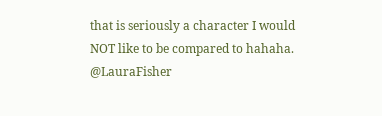that is seriously a character I would NOT like to be compared to hahaha.
@LauraFisher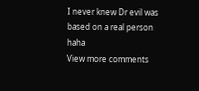I never knew Dr evil was based on a real person haha
View more comments